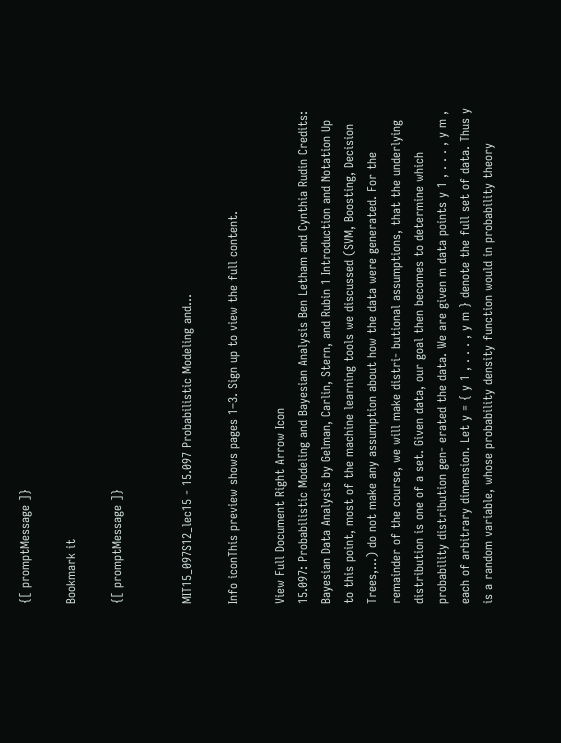{[ promptMessage ]}

Bookmark it

{[ promptMessage ]}


MIT15_097S12_lec15 - 15.097 Probabilistic Modeling and...

Info iconThis preview shows pages 1–3. Sign up to view the full content.

View Full Document Right Arrow Icon
15.097: Probabilistic Modeling and Bayesian Analysis Ben Letham and Cynthia Rudin Credits: Bayesian Data Analysis by Gelman, Carlin, Stern, and Rubin 1 Introduction and Notation Up to this point, most of the machine learning tools we discussed (SVM, Boosting, Decision Trees,...) do not make any assumption about how the data were generated. For the remainder of the course, we will make distri- butional assumptions, that the underlying distribution is one of a set. Given data, our goal then becomes to determine which probability distribution gen- erated the data. We are given m data points y 1 , . . . , y m , each of arbitrary dimension. Let y = { y 1 , . . . , y m } denote the full set of data. Thus y is a random variable, whose probability density function would in probability theory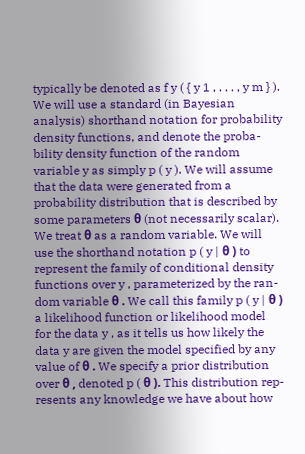typically be denoted as f y ( { y 1 , . . . , y m } ). We will use a standard (in Bayesian analysis) shorthand notation for probability density functions, and denote the proba- bility density function of the random variable y as simply p ( y ). We will assume that the data were generated from a probability distribution that is described by some parameters θ (not necessarily scalar). We treat θ as a random variable. We will use the shorthand notation p ( y | θ ) to represent the family of conditional density functions over y , parameterized by the ran- dom variable θ . We call this family p ( y | θ ) a likelihood function or likelihood model for the data y , as it tells us how likely the data y are given the model specified by any value of θ . We specify a prior distribution over θ , denoted p ( θ ). This distribution rep- resents any knowledge we have about how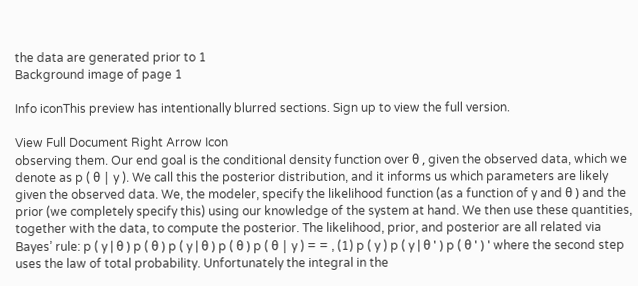the data are generated prior to 1
Background image of page 1

Info iconThis preview has intentionally blurred sections. Sign up to view the full version.

View Full Document Right Arrow Icon
observing them. Our end goal is the conditional density function over θ , given the observed data, which we denote as p ( θ | y ). We call this the posterior distribution, and it informs us which parameters are likely given the observed data. We, the modeler, specify the likelihood function (as a function of y and θ ) and the prior (we completely specify this) using our knowledge of the system at hand. We then use these quantities, together with the data, to compute the posterior. The likelihood, prior, and posterior are all related via Bayes’ rule: p ( y | θ ) p ( θ ) p ( y | θ ) p ( θ ) p ( θ | y ) = = , (1) p ( y ) p ( y | θ ' ) p ( θ ' ) ' where the second step uses the law of total probability. Unfortunately the integral in the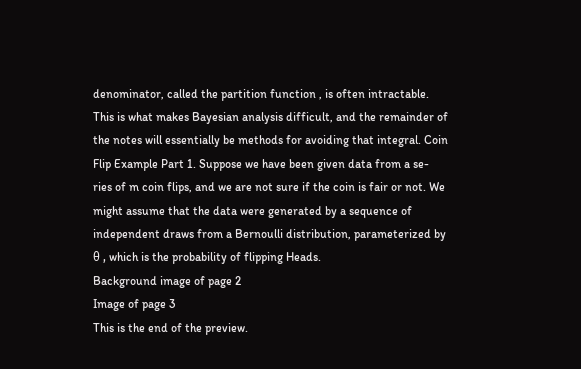denominator, called the partition function , is often intractable. This is what makes Bayesian analysis difficult, and the remainder of the notes will essentially be methods for avoiding that integral. Coin Flip Example Part 1. Suppose we have been given data from a se- ries of m coin flips, and we are not sure if the coin is fair or not. We might assume that the data were generated by a sequence of independent draws from a Bernoulli distribution, parameterized by θ , which is the probability of flipping Heads.
Background image of page 2
Image of page 3
This is the end of the preview.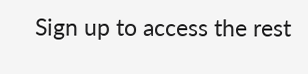Sign up to access the rest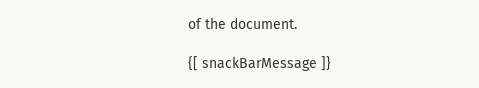of the document.

{[ snackBarMessage ]}